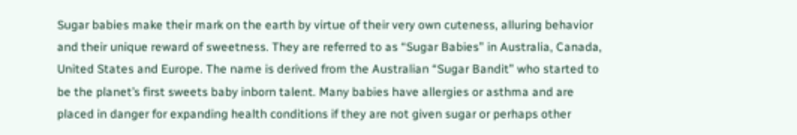Sugar babies make their mark on the earth by virtue of their very own cuteness, alluring behavior and their unique reward of sweetness. They are referred to as “Sugar Babies” in Australia, Canada, United States and Europe. The name is derived from the Australian “Sugar Bandit” who started to be the planet’s first sweets baby inborn talent. Many babies have allergies or asthma and are placed in danger for expanding health conditions if they are not given sugar or perhaps other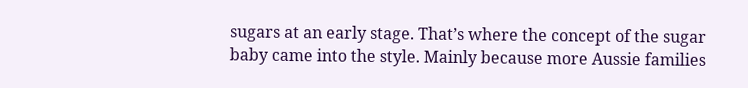sugars at an early stage. That’s where the concept of the sugar baby came into the style. Mainly because more Aussie families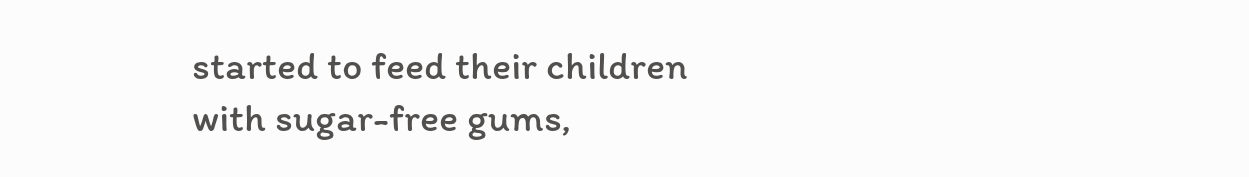started to feed their children with sugar-free gums,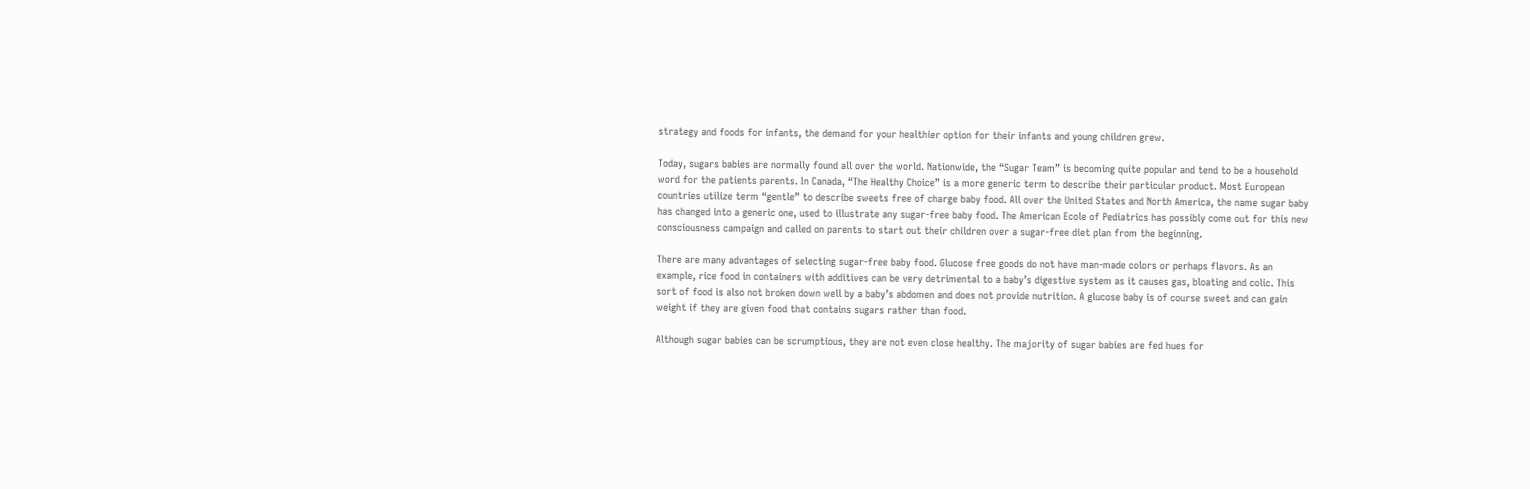strategy and foods for infants, the demand for your healthier option for their infants and young children grew.

Today, sugars babies are normally found all over the world. Nationwide, the “Sugar Team” is becoming quite popular and tend to be a household word for the patients parents. In Canada, “The Healthy Choice” is a more generic term to describe their particular product. Most European countries utilize term “gentle” to describe sweets free of charge baby food. All over the United States and North America, the name sugar baby has changed into a generic one, used to illustrate any sugar-free baby food. The American Ecole of Pediatrics has possibly come out for this new consciousness campaign and called on parents to start out their children over a sugar-free diet plan from the beginning.

There are many advantages of selecting sugar-free baby food. Glucose free goods do not have man-made colors or perhaps flavors. As an example, rice food in containers with additives can be very detrimental to a baby’s digestive system as it causes gas, bloating and colic. This sort of food is also not broken down well by a baby’s abdomen and does not provide nutrition. A glucose baby is of course sweet and can gain weight if they are given food that contains sugars rather than food.

Although sugar babies can be scrumptious, they are not even close healthy. The majority of sugar babies are fed hues for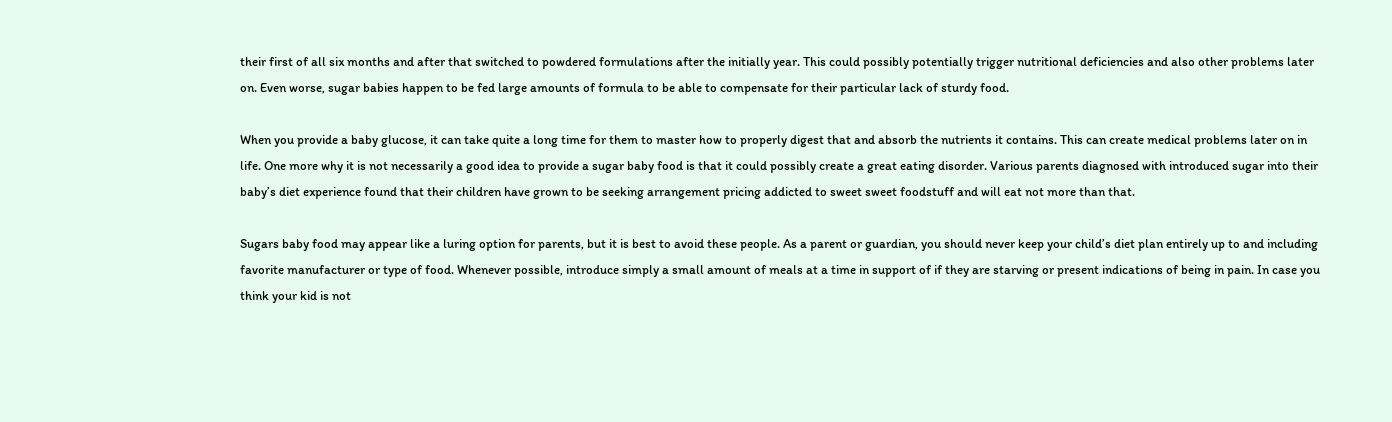their first of all six months and after that switched to powdered formulations after the initially year. This could possibly potentially trigger nutritional deficiencies and also other problems later on. Even worse, sugar babies happen to be fed large amounts of formula to be able to compensate for their particular lack of sturdy food.

When you provide a baby glucose, it can take quite a long time for them to master how to properly digest that and absorb the nutrients it contains. This can create medical problems later on in life. One more why it is not necessarily a good idea to provide a sugar baby food is that it could possibly create a great eating disorder. Various parents diagnosed with introduced sugar into their baby’s diet experience found that their children have grown to be seeking arrangement pricing addicted to sweet sweet foodstuff and will eat not more than that.

Sugars baby food may appear like a luring option for parents, but it is best to avoid these people. As a parent or guardian, you should never keep your child’s diet plan entirely up to and including favorite manufacturer or type of food. Whenever possible, introduce simply a small amount of meals at a time in support of if they are starving or present indications of being in pain. In case you think your kid is not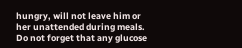hungry, will not leave him or her unattended during meals. Do not forget that any glucose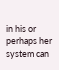in his or perhaps her system can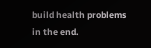build health problems in the end.